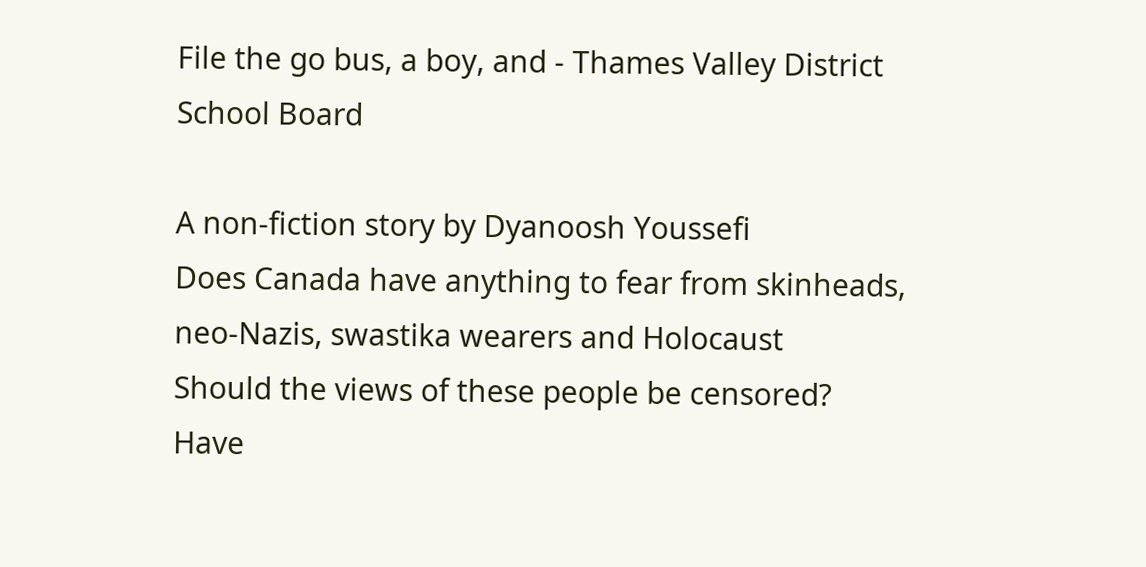File the go bus, a boy, and - Thames Valley District School Board

A non-fiction story by Dyanoosh Youssefi
Does Canada have anything to fear from skinheads, neo-Nazis, swastika wearers and Holocaust
Should the views of these people be censored?
Have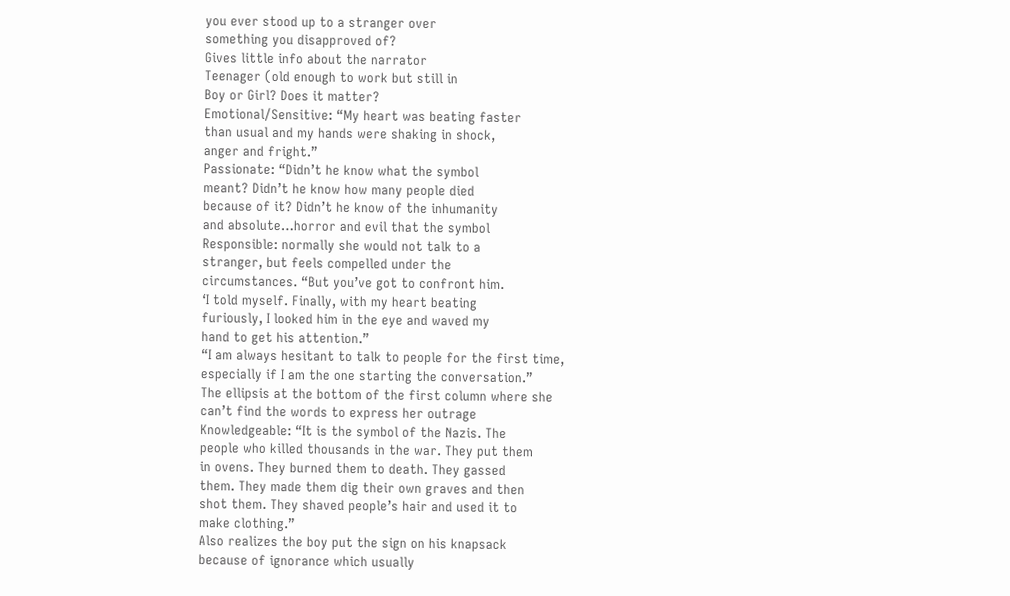you ever stood up to a stranger over
something you disapproved of?
Gives little info about the narrator
Teenager (old enough to work but still in
Boy or Girl? Does it matter?
Emotional/Sensitive: “My heart was beating faster
than usual and my hands were shaking in shock,
anger and fright.”
Passionate: “Didn’t he know what the symbol
meant? Didn’t he know how many people died
because of it? Didn’t he know of the inhumanity
and absolute…horror and evil that the symbol
Responsible: normally she would not talk to a
stranger, but feels compelled under the
circumstances. “But you’ve got to confront him.
‘I told myself. Finally, with my heart beating
furiously, I looked him in the eye and waved my
hand to get his attention.”
“I am always hesitant to talk to people for the first time,
especially if I am the one starting the conversation.”
The ellipsis at the bottom of the first column where she
can’t find the words to express her outrage
Knowledgeable: “It is the symbol of the Nazis. The
people who killed thousands in the war. They put them
in ovens. They burned them to death. They gassed
them. They made them dig their own graves and then
shot them. They shaved people’s hair and used it to
make clothing.”
Also realizes the boy put the sign on his knapsack
because of ignorance which usually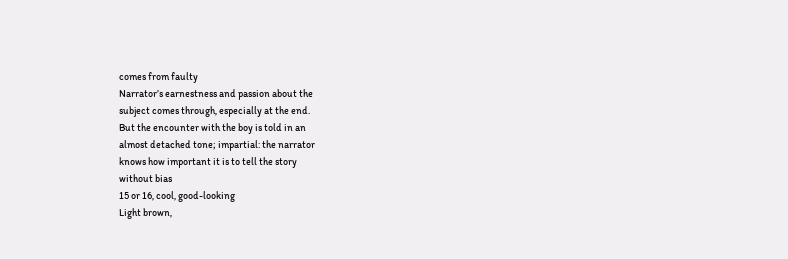comes from faulty
Narrator’s earnestness and passion about the
subject comes through, especially at the end.
But the encounter with the boy is told in an
almost detached tone; impartial: the narrator
knows how important it is to tell the story
without bias
15 or 16, cool, good-looking
Light brown,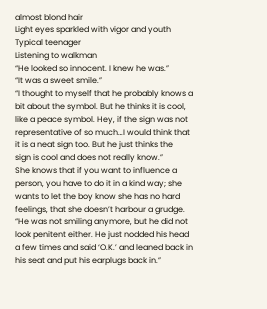almost blond hair
Light eyes sparkled with vigor and youth
Typical teenager
Listening to walkman
“He looked so innocent. I knew he was.”
“It was a sweet smile.”
“I thought to myself that he probably knows a
bit about the symbol. But he thinks it is cool,
like a peace symbol. Hey, if the sign was not
representative of so much…I would think that
it is a neat sign too. But he just thinks the
sign is cool and does not really know.”
She knows that if you want to influence a
person, you have to do it in a kind way; she
wants to let the boy know she has no hard
feelings, that she doesn’t harbour a grudge.
“He was not smiling anymore, but he did not
look penitent either. He just nodded his head
a few times and said ‘O.K.’ and leaned back in
his seat and put his earplugs back in.”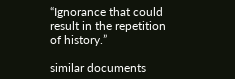“Ignorance that could result in the repetition
of history.”

similar documents